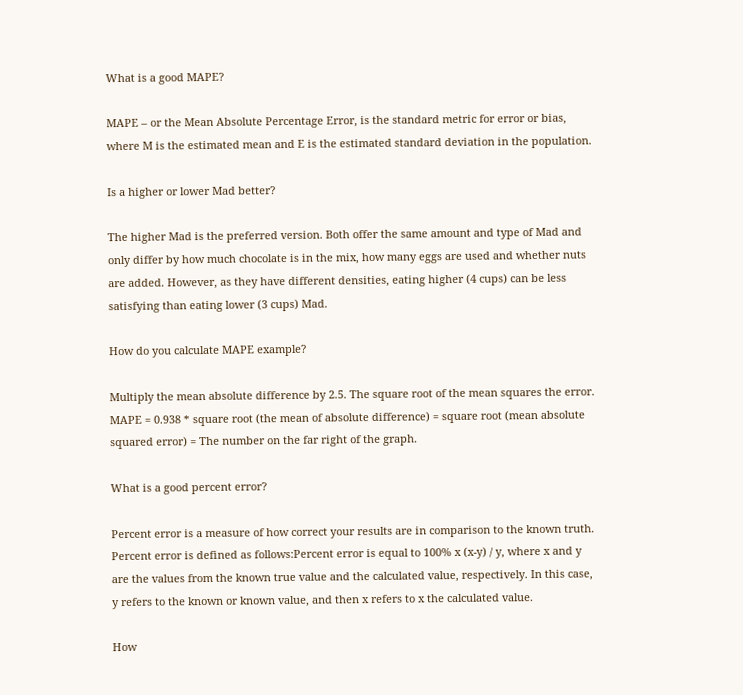What is a good MAPE?

MAPE – or the Mean Absolute Percentage Error, is the standard metric for error or bias, where M is the estimated mean and E is the estimated standard deviation in the population.

Is a higher or lower Mad better?

The higher Mad is the preferred version. Both offer the same amount and type of Mad and only differ by how much chocolate is in the mix, how many eggs are used and whether nuts are added. However, as they have different densities, eating higher (4 cups) can be less satisfying than eating lower (3 cups) Mad.

How do you calculate MAPE example?

Multiply the mean absolute difference by 2.5. The square root of the mean squares the error. MAPE = 0.938 * square root (the mean of absolute difference) = square root (mean absolute squared error) = The number on the far right of the graph.

What is a good percent error?

Percent error is a measure of how correct your results are in comparison to the known truth. Percent error is defined as follows:Percent error is equal to 100% x (x-y) / y, where x and y are the values from the known true value and the calculated value, respectively. In this case, y refers to the known or known value, and then x refers to x the calculated value.

How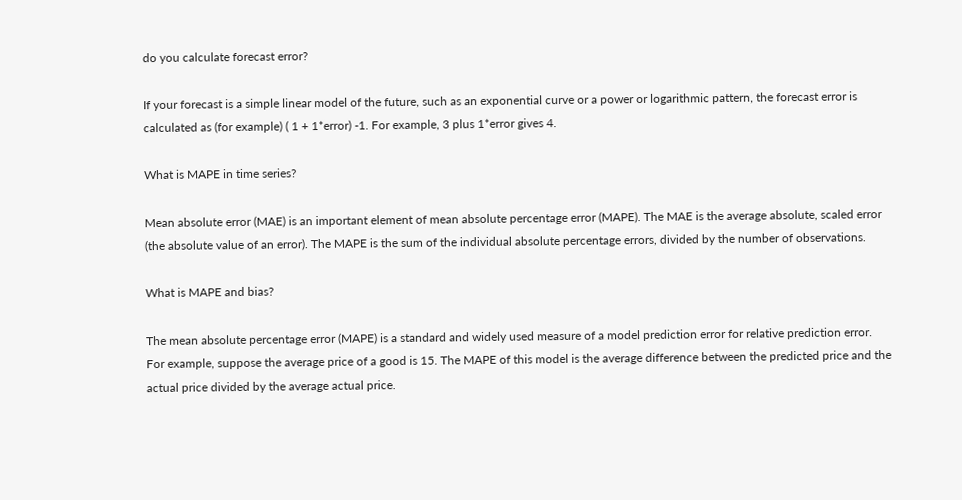do you calculate forecast error?

If your forecast is a simple linear model of the future, such as an exponential curve or a power or logarithmic pattern, the forecast error is calculated as (for example) ( 1 + 1*error) -1. For example, 3 plus 1*error gives 4.

What is MAPE in time series?

Mean absolute error (MAE) is an important element of mean absolute percentage error (MAPE). The MAE is the average absolute, scaled error (the absolute value of an error). The MAPE is the sum of the individual absolute percentage errors, divided by the number of observations.

What is MAPE and bias?

The mean absolute percentage error (MAPE) is a standard and widely used measure of a model prediction error for relative prediction error. For example, suppose the average price of a good is 15. The MAPE of this model is the average difference between the predicted price and the actual price divided by the average actual price.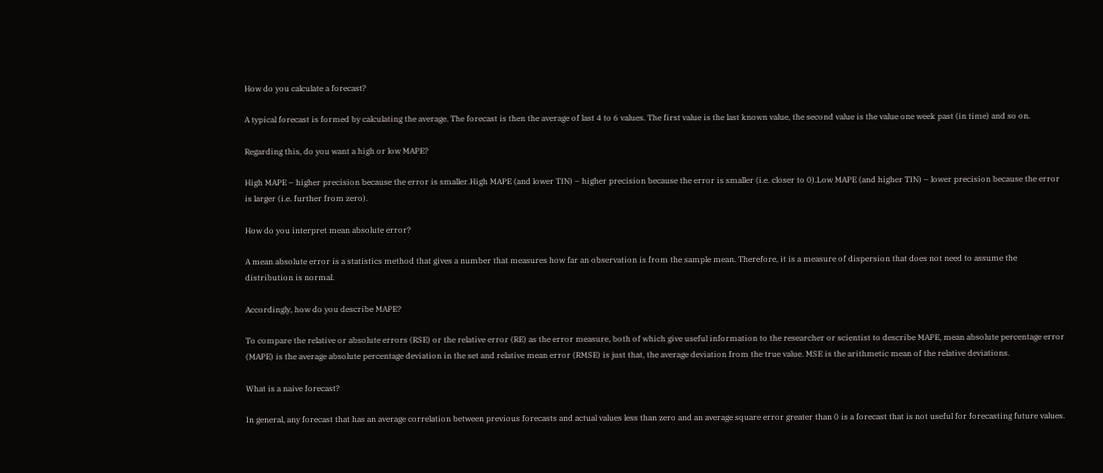How do you calculate a forecast?

A typical forecast is formed by calculating the average. The forecast is then the average of last 4 to 6 values. The first value is the last known value, the second value is the value one week past (in time) and so on.

Regarding this, do you want a high or low MAPE?

High MAPE – higher precision because the error is smaller.High MAPE (and lower TIN) – higher precision because the error is smaller (i.e. closer to 0).Low MAPE (and higher TIN) – lower precision because the error is larger (i.e. further from zero).

How do you interpret mean absolute error?

A mean absolute error is a statistics method that gives a number that measures how far an observation is from the sample mean. Therefore, it is a measure of dispersion that does not need to assume the distribution is normal.

Accordingly, how do you describe MAPE?

To compare the relative or absolute errors (RSE) or the relative error (RE) as the error measure, both of which give useful information to the researcher or scientist to describe MAPE, mean absolute percentage error (MAPE) is the average absolute percentage deviation in the set and relative mean error (RMSE) is just that, the average deviation from the true value. MSE is the arithmetic mean of the relative deviations.

What is a naive forecast?

In general, any forecast that has an average correlation between previous forecasts and actual values less than zero and an average square error greater than 0 is a forecast that is not useful for forecasting future values.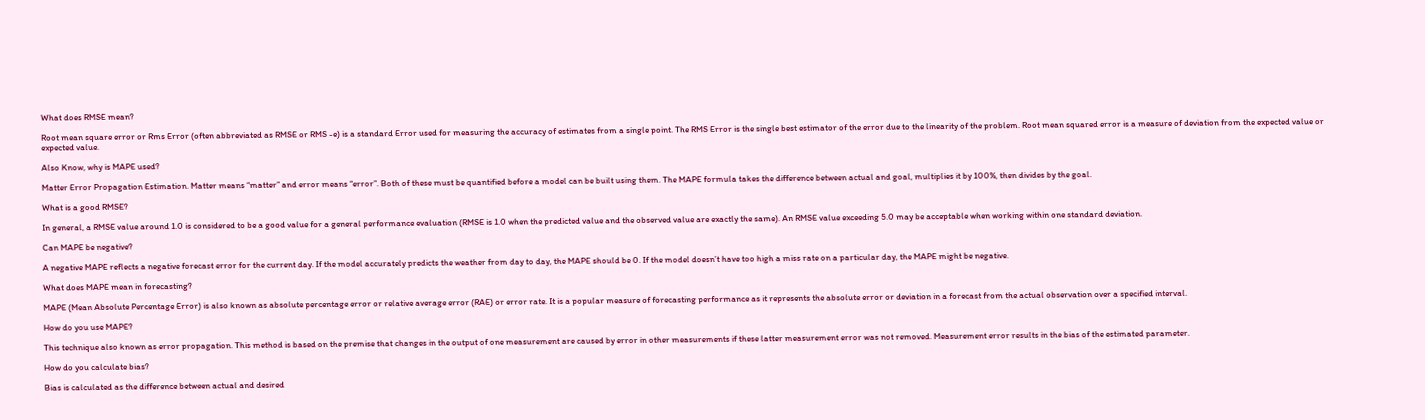What does RMSE mean?

Root mean square error or Rms Error (often abbreviated as RMSE or RMS -e) is a standard Error used for measuring the accuracy of estimates from a single point. The RMS Error is the single best estimator of the error due to the linearity of the problem. Root mean squared error is a measure of deviation from the expected value or expected value.

Also Know, why is MAPE used?

Matter Error Propagation Estimation. Matter means “matter” and error means “error”. Both of these must be quantified before a model can be built using them. The MAPE formula takes the difference between actual and goal, multiplies it by 100%, then divides by the goal.

What is a good RMSE?

In general, a RMSE value around 1.0 is considered to be a good value for a general performance evaluation (RMSE is 1.0 when the predicted value and the observed value are exactly the same). An RMSE value exceeding 5.0 may be acceptable when working within one standard deviation.

Can MAPE be negative?

A negative MAPE reflects a negative forecast error for the current day. If the model accurately predicts the weather from day to day, the MAPE should be 0. If the model doesn’t have too high a miss rate on a particular day, the MAPE might be negative.

What does MAPE mean in forecasting?

MAPE (Mean Absolute Percentage Error) is also known as absolute percentage error or relative average error (RAE) or error rate. It is a popular measure of forecasting performance as it represents the absolute error or deviation in a forecast from the actual observation over a specified interval.

How do you use MAPE?

This technique also known as error propagation. This method is based on the premise that changes in the output of one measurement are caused by error in other measurements if these latter measurement error was not removed. Measurement error results in the bias of the estimated parameter.

How do you calculate bias?

Bias is calculated as the difference between actual and desired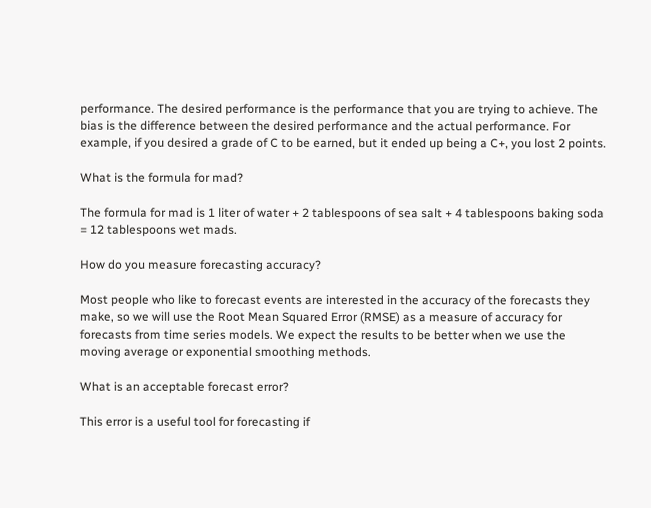performance. The desired performance is the performance that you are trying to achieve. The bias is the difference between the desired performance and the actual performance. For example, if you desired a grade of C to be earned, but it ended up being a C+, you lost 2 points.

What is the formula for mad?

The formula for mad is 1 liter of water + 2 tablespoons of sea salt + 4 tablespoons baking soda = 12 tablespoons wet mads.

How do you measure forecasting accuracy?

Most people who like to forecast events are interested in the accuracy of the forecasts they make, so we will use the Root Mean Squared Error (RMSE) as a measure of accuracy for forecasts from time series models. We expect the results to be better when we use the moving average or exponential smoothing methods.

What is an acceptable forecast error?

This error is a useful tool for forecasting if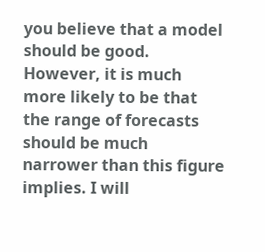you believe that a model should be good. However, it is much more likely to be that the range of forecasts should be much narrower than this figure implies. I will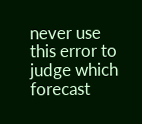never use this error to judge which forecast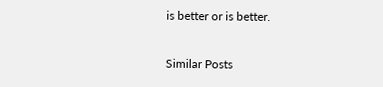is better or is better.

Similar Posts